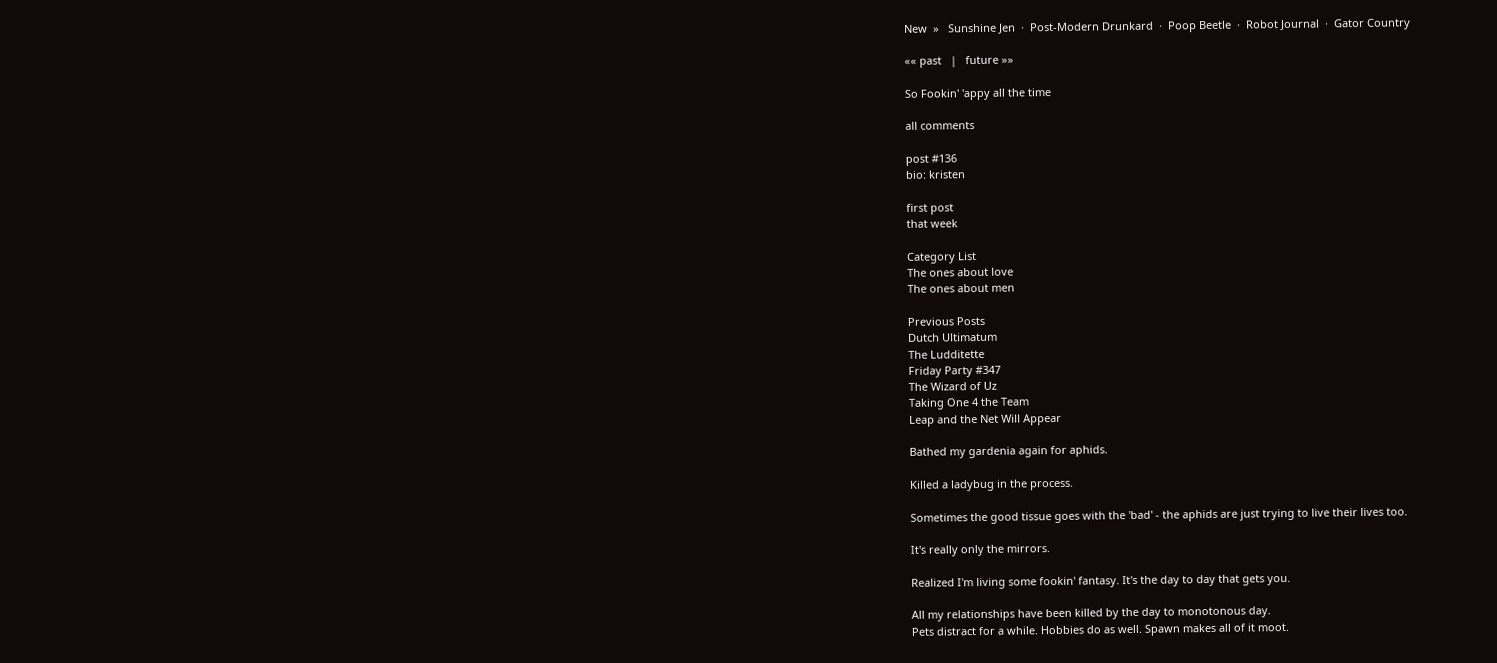New  »   Sunshine Jen  ·  Post-Modern Drunkard  ·  Poop Beetle  ·  Robot Journal  ·  Gator Country

«« past   |   future »»

So Fookin' 'appy all the time

all comments

post #136
bio: kristen

first post
that week

Category List
The ones about love
The ones about men

Previous Posts
Dutch Ultimatum
The Ludditette
Friday Party #347
The Wizard of Uz
Taking One 4 the Team
Leap and the Net Will Appear

Bathed my gardenia again for aphids.

Killed a ladybug in the process.

Sometimes the good tissue goes with the 'bad' - the aphids are just trying to live their lives too.

It's really only the mirrors.

Realized I'm living some fookin' fantasy. It's the day to day that gets you.

All my relationships have been killed by the day to monotonous day.
Pets distract for a while. Hobbies do as well. Spawn makes all of it moot.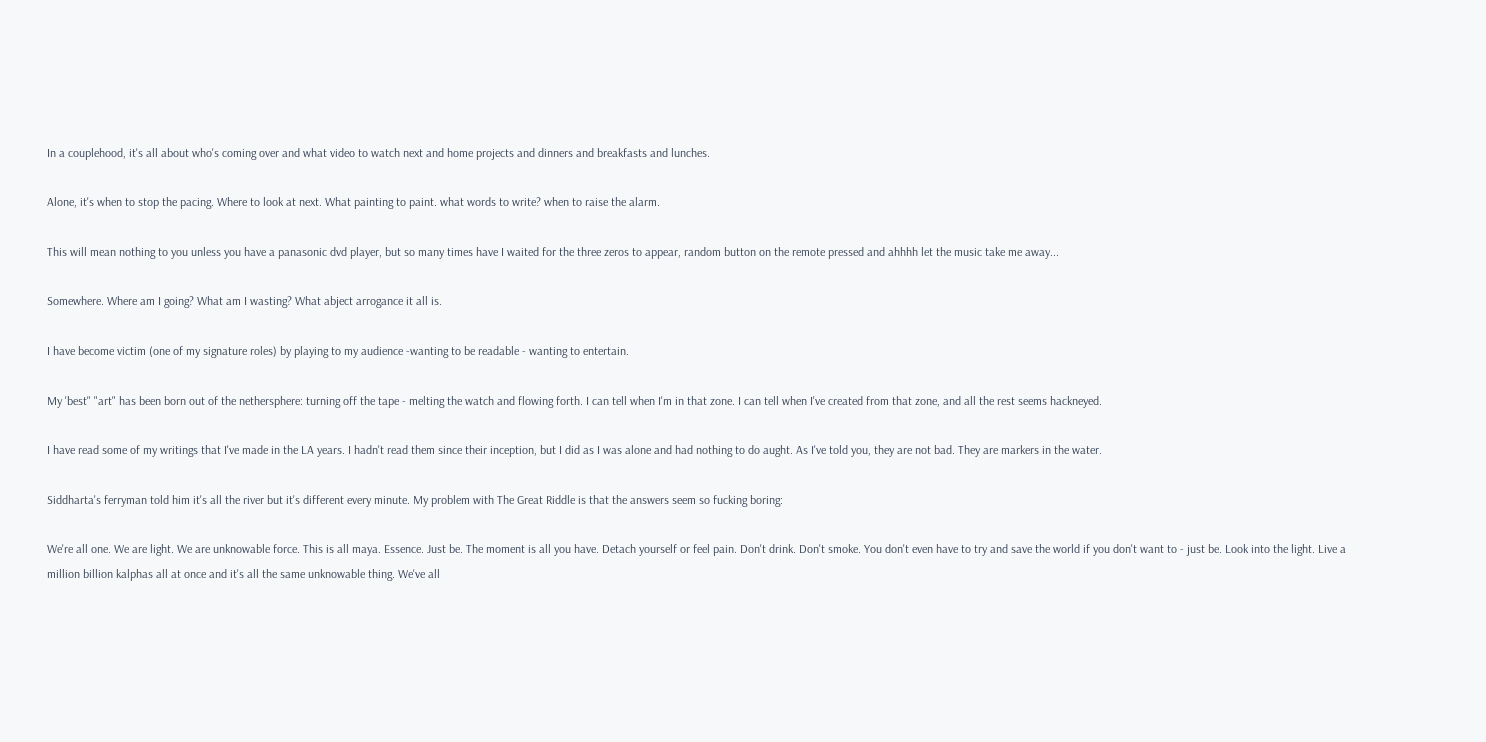In a couplehood, it's all about who's coming over and what video to watch next and home projects and dinners and breakfasts and lunches.

Alone, it's when to stop the pacing. Where to look at next. What painting to paint. what words to write? when to raise the alarm.

This will mean nothing to you unless you have a panasonic dvd player, but so many times have I waited for the three zeros to appear, random button on the remote pressed and ahhhh let the music take me away...

Somewhere. Where am I going? What am I wasting? What abject arrogance it all is.

I have become victim (one of my signature roles) by playing to my audience -wanting to be readable - wanting to entertain.

My 'best" "art" has been born out of the nethersphere: turning off the tape - melting the watch and flowing forth. I can tell when I'm in that zone. I can tell when I've created from that zone, and all the rest seems hackneyed.

I have read some of my writings that I've made in the LA years. I hadn't read them since their inception, but I did as I was alone and had nothing to do aught. As I've told you, they are not bad. They are markers in the water.

Siddharta's ferryman told him it's all the river but it's different every minute. My problem with The Great Riddle is that the answers seem so fucking boring:

We're all one. We are light. We are unknowable force. This is all maya. Essence. Just be. The moment is all you have. Detach yourself or feel pain. Don't drink. Don't smoke. You don't even have to try and save the world if you don't want to - just be. Look into the light. Live a million billion kalphas all at once and it's all the same unknowable thing. We've all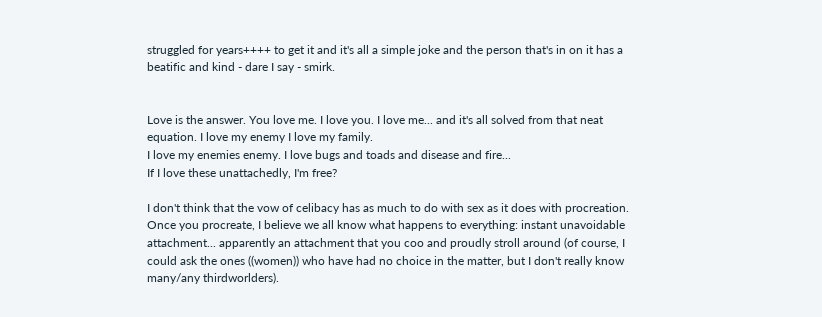struggled for years++++ to get it and it's all a simple joke and the person that's in on it has a beatific and kind - dare I say - smirk.


Love is the answer. You love me. I love you. I love me... and it's all solved from that neat equation. I love my enemy I love my family.
I love my enemies enemy. I love bugs and toads and disease and fire...
If I love these unattachedly, I'm free?

I don't think that the vow of celibacy has as much to do with sex as it does with procreation. Once you procreate, I believe we all know what happens to everything: instant unavoidable attachment... apparently an attachment that you coo and proudly stroll around (of course, I could ask the ones ((women)) who have had no choice in the matter, but I don't really know many/any thirdworlders).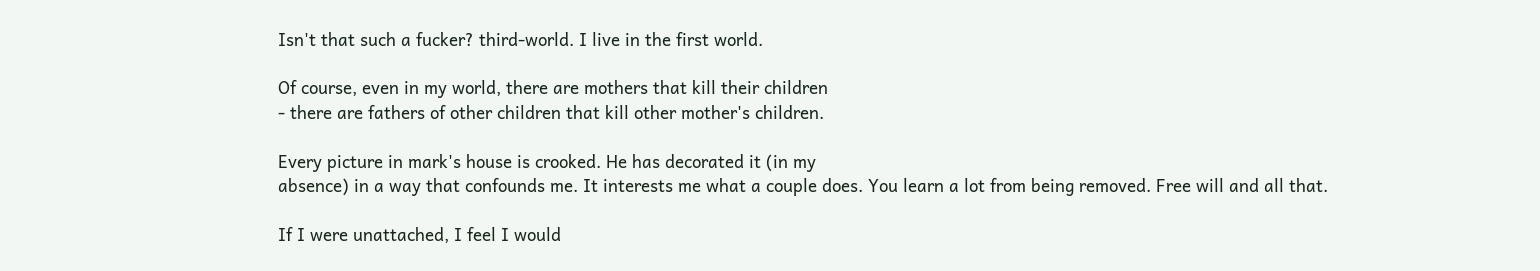Isn't that such a fucker? third-world. I live in the first world.

Of course, even in my world, there are mothers that kill their children
- there are fathers of other children that kill other mother's children.

Every picture in mark's house is crooked. He has decorated it (in my
absence) in a way that confounds me. It interests me what a couple does. You learn a lot from being removed. Free will and all that.

If I were unattached, I feel I would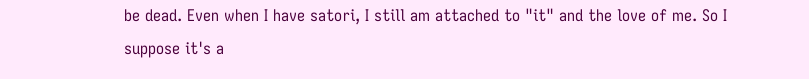be dead. Even when I have satori, I still am attached to "it" and the love of me. So I suppose it's a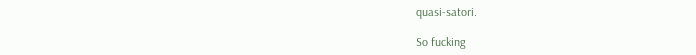quasi-satori.

So fucking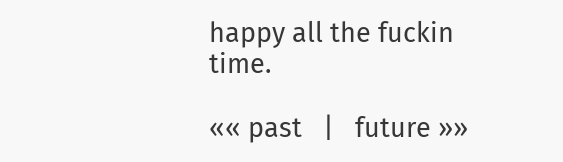happy all the fuckin time.

«« past   |   future »»